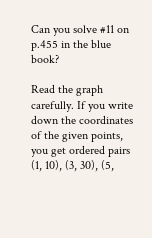Can you solve #11 on p.455 in the blue book?

Read the graph carefully. If you write down the coordinates of the given points, you get ordered pairs (1, 10), (3, 30), (5,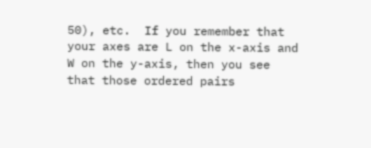50), etc.  If you remember that your axes are L on the x-axis and W on the y-axis, then you see that those ordered pairs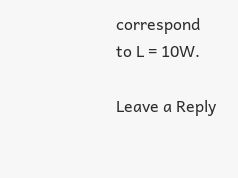correspond to L = 10W.

Leave a Reply